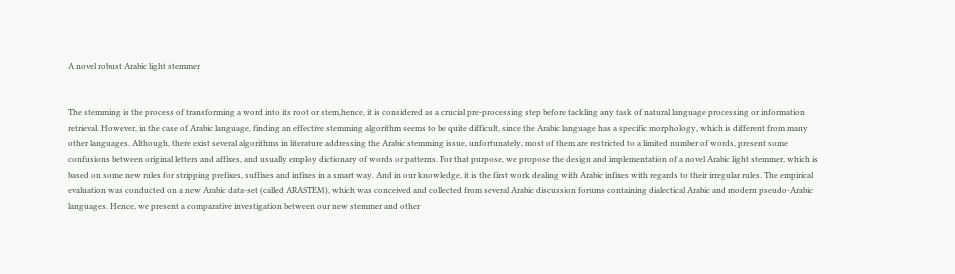A novel robust Arabic light stemmer


The stemming is the process of transforming a word into its root or stem,hence, it is considered as a crucial pre-processing step before tackling any task of natural language processing or information retrieval. However, in the case of Arabic language, finding an effective stemming algorithm seems to be quite difficult, since the Arabic language has a specific morphology, which is different from many other languages. Although, there exist several algorithms in literature addressing the Arabic stemming issue, unfortunately, most of them are restricted to a limited number of words, present some confusions between original letters and affixes, and usually employ dictionary of words or patterns. For that purpose, we propose the design and implementation of a novel Arabic light stemmer, which is based on some new rules for stripping prefixes, suffixes and infixes in a smart way. And in our knowledge, it is the first work dealing with Arabic infixes with regards to their irregular rules. The empirical evaluation was conducted on a new Arabic data-set (called ARASTEM), which was conceived and collected from several Arabic discussion forums containing dialectical Arabic and modern pseudo-Arabic languages. Hence, we present a comparative investigation between our new stemmer and other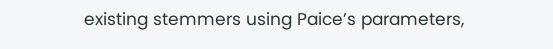existing stemmers using Paice’s parameters,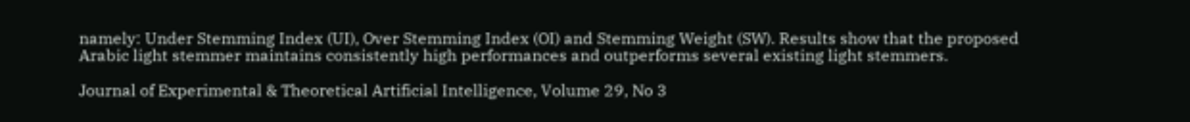namely: Under Stemming Index (UI), Over Stemming Index (OI) and Stemming Weight (SW). Results show that the proposed Arabic light stemmer maintains consistently high performances and outperforms several existing light stemmers.

Journal of Experimental & Theoretical Artificial Intelligence, Volume 29, No 3